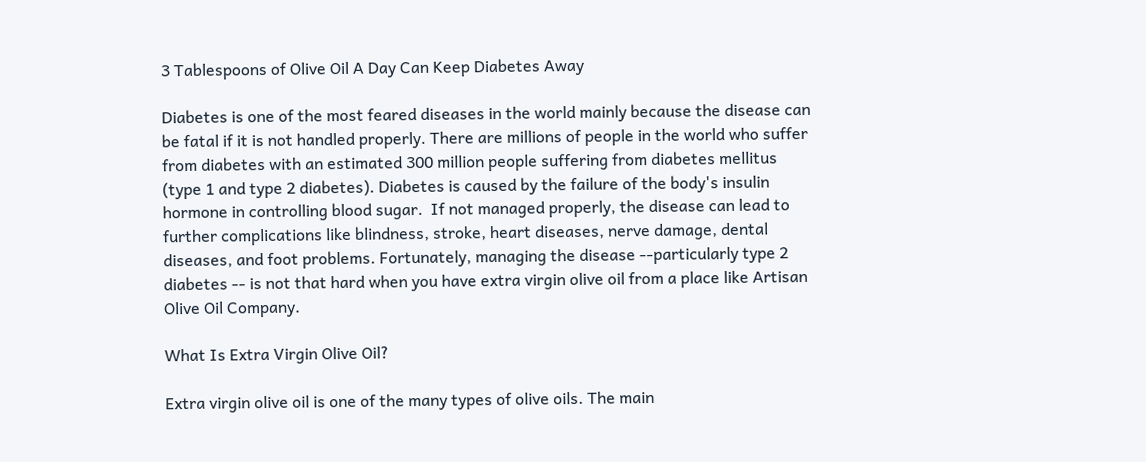3 Tablespoons of Olive Oil A Day Can Keep Diabetes Away

Diabetes is one of the most feared diseases in the world mainly because the disease can be fatal if it is not handled properly. There are millions of people in the world who suffer from diabetes with an estimated 300 million people suffering from diabetes mellitus (type 1 and type 2 diabetes). Diabetes is caused by the failure of the body's insulin hormone in controlling blood sugar.  If not managed properly, the disease can lead to further complications like blindness, stroke, heart diseases, nerve damage, dental diseases, and foot problems. Fortunately, managing the disease --particularly type 2 diabetes -- is not that hard when you have extra virgin olive oil from a place like Artisan Olive Oil Company.

What Is Extra Virgin Olive Oil?

Extra virgin olive oil is one of the many types of olive oils. The main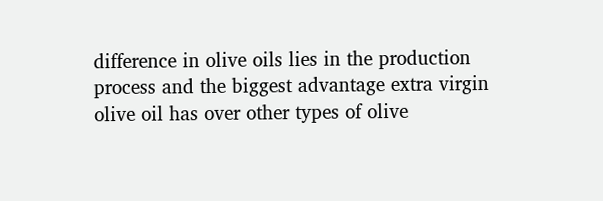difference in olive oils lies in the production process and the biggest advantage extra virgin olive oil has over other types of olive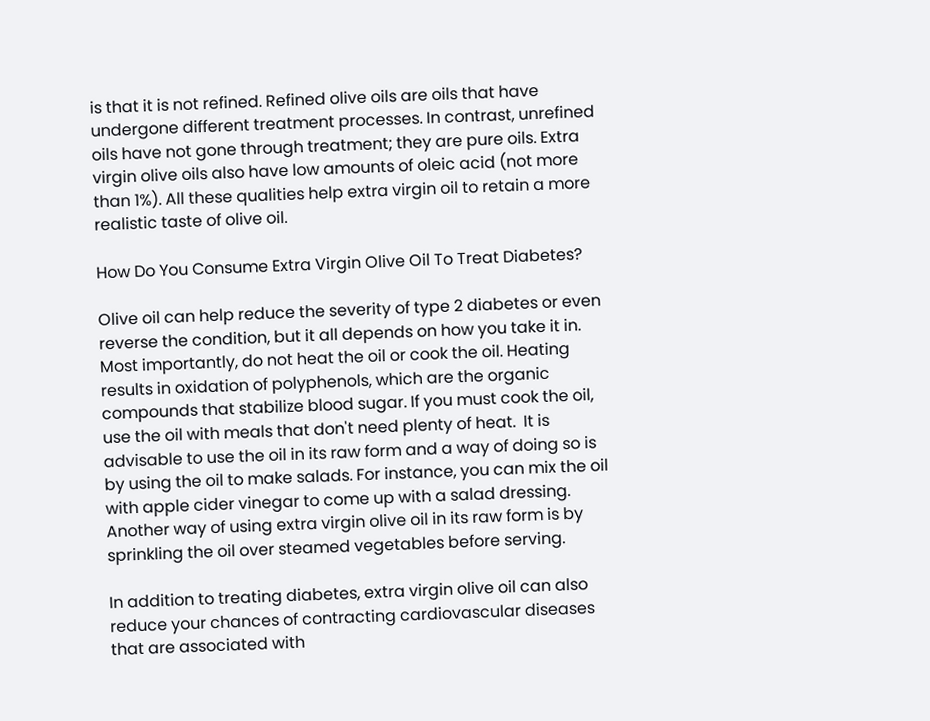is that it is not refined. Refined olive oils are oils that have undergone different treatment processes. In contrast, unrefined oils have not gone through treatment; they are pure oils. Extra virgin olive oils also have low amounts of oleic acid (not more than 1%). All these qualities help extra virgin oil to retain a more realistic taste of olive oil.

How Do You Consume Extra Virgin Olive Oil To Treat Diabetes?

Olive oil can help reduce the severity of type 2 diabetes or even reverse the condition, but it all depends on how you take it in. Most importantly, do not heat the oil or cook the oil. Heating results in oxidation of polyphenols, which are the organic compounds that stabilize blood sugar. If you must cook the oil, use the oil with meals that don't need plenty of heat.  It is advisable to use the oil in its raw form and a way of doing so is by using the oil to make salads. For instance, you can mix the oil with apple cider vinegar to come up with a salad dressing. Another way of using extra virgin olive oil in its raw form is by sprinkling the oil over steamed vegetables before serving.

In addition to treating diabetes, extra virgin olive oil can also reduce your chances of contracting cardiovascular diseases that are associated with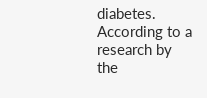diabetes. According to a research by the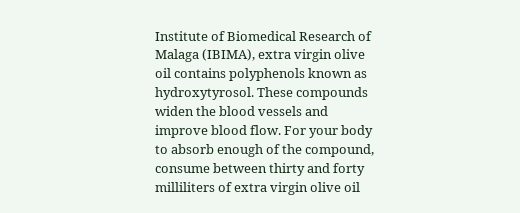Institute of Biomedical Research of Malaga (IBIMA), extra virgin olive oil contains polyphenols known as hydroxytyrosol. These compounds widen the blood vessels and improve blood flow. For your body to absorb enough of the compound, consume between thirty and forty milliliters of extra virgin olive oil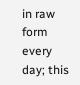in raw form every day; this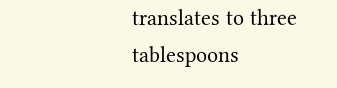translates to three tablespoons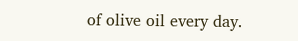of olive oil every day.